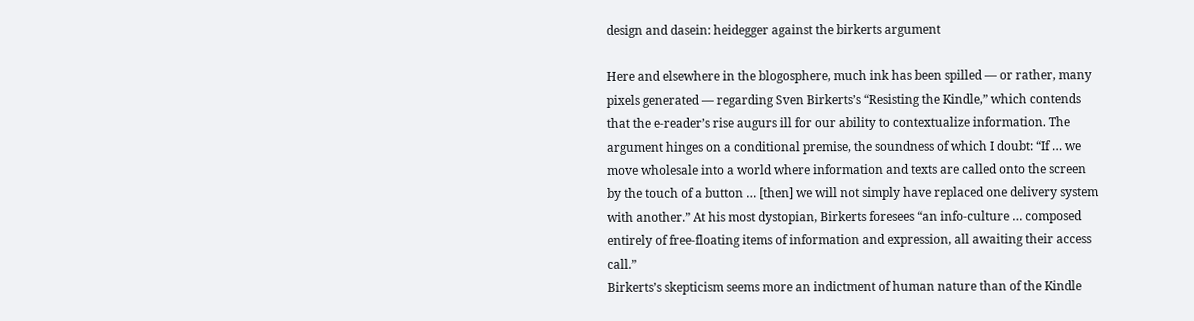design and dasein: heidegger against the birkerts argument

Here and elsewhere in the blogosphere, much ink has been spilled — or rather, many pixels generated — regarding Sven Birkerts’s “Resisting the Kindle,” which contends that the e-reader’s rise augurs ill for our ability to contextualize information. The argument hinges on a conditional premise, the soundness of which I doubt: “If … we move wholesale into a world where information and texts are called onto the screen by the touch of a button … [then] we will not simply have replaced one delivery system with another.” At his most dystopian, Birkerts foresees “an info-culture … composed entirely of free-floating items of information and expression, all awaiting their access call.”
Birkerts’s skepticism seems more an indictment of human nature than of the Kindle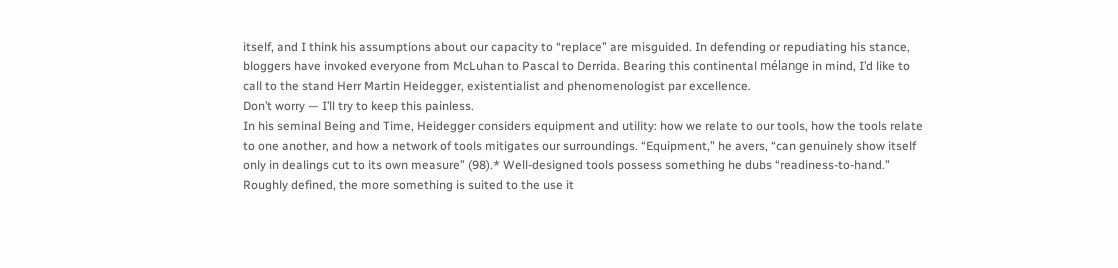itself, and I think his assumptions about our capacity to “replace” are misguided. In defending or repudiating his stance, bloggers have invoked everyone from McLuhan to Pascal to Derrida. Bearing this continental mélange in mind, I’d like to call to the stand Herr Martin Heidegger, existentialist and phenomenologist par excellence.
Don’t worry — I’ll try to keep this painless.
In his seminal Being and Time, Heidegger considers equipment and utility: how we relate to our tools, how the tools relate to one another, and how a network of tools mitigates our surroundings. “Equipment,” he avers, “can genuinely show itself only in dealings cut to its own measure” (98).* Well-designed tools possess something he dubs “readiness-to-hand.” Roughly defined, the more something is suited to the use it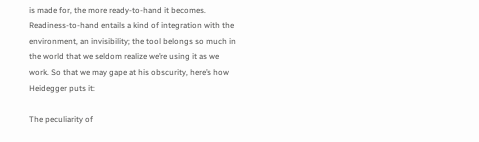is made for, the more ready-to-hand it becomes. Readiness-to-hand entails a kind of integration with the environment, an invisibility; the tool belongs so much in the world that we seldom realize we’re using it as we work. So that we may gape at his obscurity, here’s how Heidegger puts it:

The peculiarity of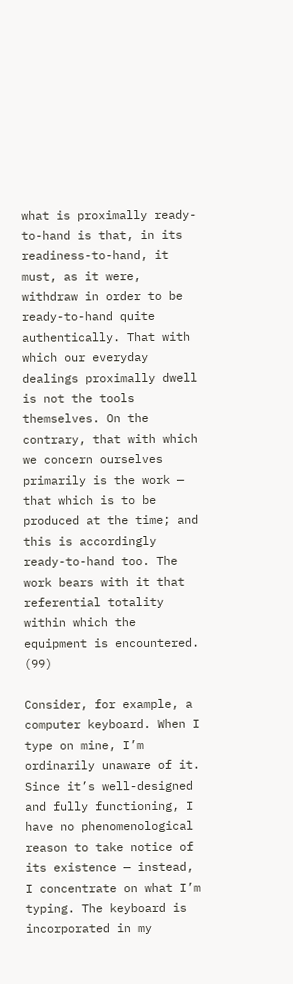what is proximally ready-to-hand is that, in its readiness-to-hand, it must, as it were, withdraw in order to be ready-to-hand quite authentically. That with which our everyday dealings proximally dwell is not the tools themselves. On the contrary, that with which we concern ourselves primarily is the work — that which is to be produced at the time; and this is accordingly ready-to-hand too. The work bears with it that referential totality within which the equipment is encountered. (99)

Consider, for example, a computer keyboard. When I type on mine, I’m ordinarily unaware of it. Since it’s well-designed and fully functioning, I have no phenomenological reason to take notice of its existence — instead, I concentrate on what I’m typing. The keyboard is incorporated in my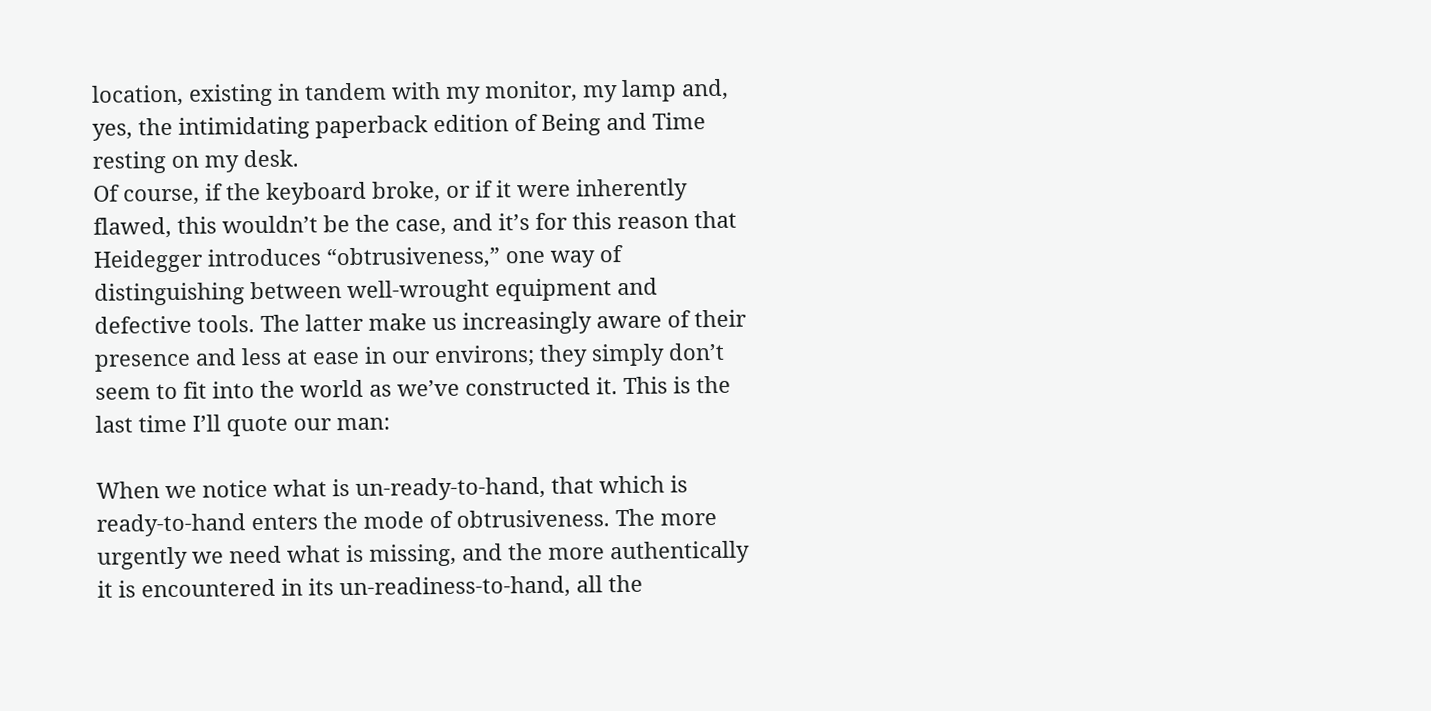location, existing in tandem with my monitor, my lamp and, yes, the intimidating paperback edition of Being and Time resting on my desk.
Of course, if the keyboard broke, or if it were inherently flawed, this wouldn’t be the case, and it’s for this reason that Heidegger introduces “obtrusiveness,” one way of distinguishing between well-wrought equipment and defective tools. The latter make us increasingly aware of their presence and less at ease in our environs; they simply don’t seem to fit into the world as we’ve constructed it. This is the last time I’ll quote our man:

When we notice what is un-ready-to-hand, that which is ready-to-hand enters the mode of obtrusiveness. The more urgently we need what is missing, and the more authentically it is encountered in its un-readiness-to-hand, all the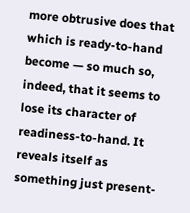more obtrusive does that which is ready-to-hand become — so much so, indeed, that it seems to lose its character of readiness-to-hand. It reveals itself as something just present-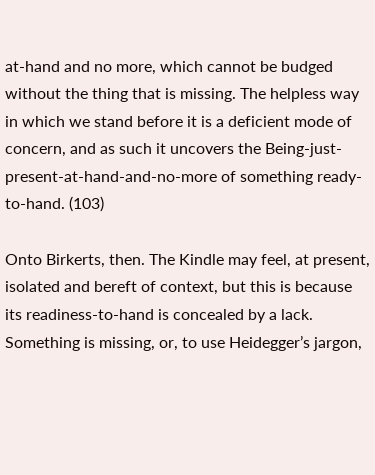at-hand and no more, which cannot be budged without the thing that is missing. The helpless way in which we stand before it is a deficient mode of concern, and as such it uncovers the Being-just-present-at-hand-and-no-more of something ready-to-hand. (103)

Onto Birkerts, then. The Kindle may feel, at present, isolated and bereft of context, but this is because its readiness-to-hand is concealed by a lack. Something is missing, or, to use Heidegger’s jargon,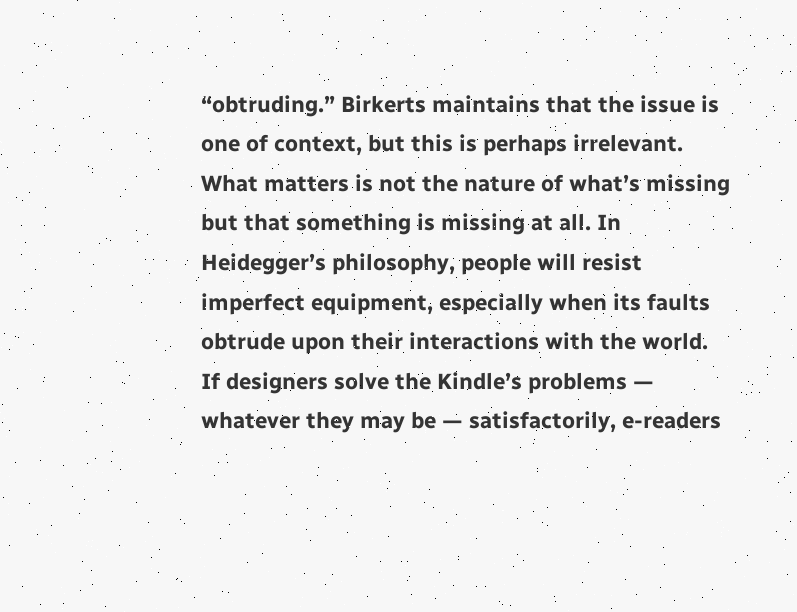“obtruding.” Birkerts maintains that the issue is one of context, but this is perhaps irrelevant. What matters is not the nature of what’s missing but that something is missing at all. In Heidegger’s philosophy, people will resist imperfect equipment, especially when its faults obtrude upon their interactions with the world.
If designers solve the Kindle’s problems — whatever they may be — satisfactorily, e-readers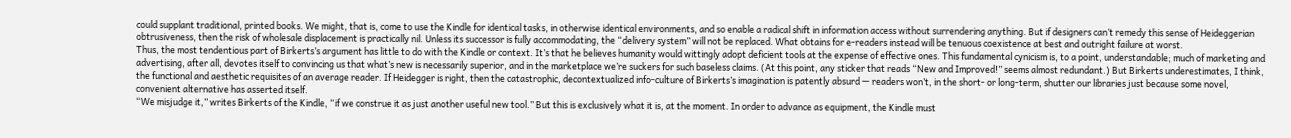could supplant traditional, printed books. We might, that is, come to use the Kindle for identical tasks, in otherwise identical environments, and so enable a radical shift in information access without surrendering anything. But if designers can’t remedy this sense of Heideggerian obtrusiveness, then the risk of wholesale displacement is practically nil. Unless its successor is fully accommodating, the “delivery system” will not be replaced. What obtains for e-readers instead will be tenuous coexistence at best and outright failure at worst.
Thus, the most tendentious part of Birkerts’s argument has little to do with the Kindle or context. It’s that he believes humanity would wittingly adopt deficient tools at the expense of effective ones. This fundamental cynicism is, to a point, understandable; much of marketing and advertising, after all, devotes itself to convincing us that what’s new is necessarily superior, and in the marketplace we’re suckers for such baseless claims. (At this point, any sticker that reads “New and Improved!” seems almost redundant.) But Birkerts underestimates, I think, the functional and aesthetic requisites of an average reader. If Heidegger is right, then the catastrophic, decontextualized info-culture of Birkerts’s imagination is patently absurd — readers won’t, in the short- or long-term, shutter our libraries just because some novel, convenient alternative has asserted itself.
“We misjudge it,” writes Birkerts of the Kindle, “if we construe it as just another useful new tool.” But this is exclusively what it is, at the moment. In order to advance as equipment, the Kindle must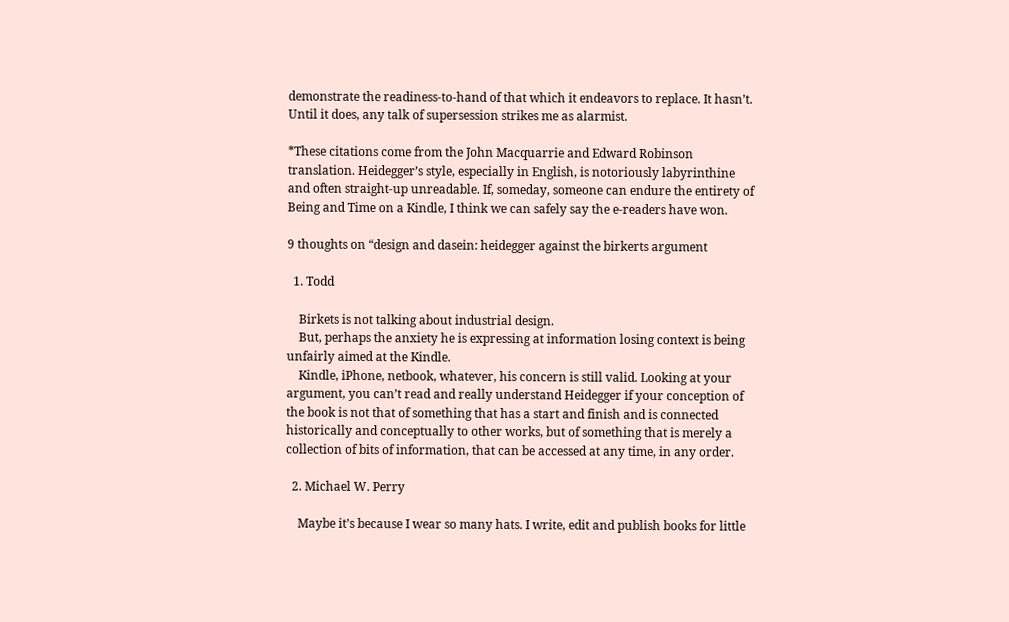demonstrate the readiness-to-hand of that which it endeavors to replace. It hasn’t. Until it does, any talk of supersession strikes me as alarmist.

*These citations come from the John Macquarrie and Edward Robinson translation. Heidegger’s style, especially in English, is notoriously labyrinthine and often straight-up unreadable. If, someday, someone can endure the entirety of Being and Time on a Kindle, I think we can safely say the e-readers have won.

9 thoughts on “design and dasein: heidegger against the birkerts argument

  1. Todd

    Birkets is not talking about industrial design.
    But, perhaps the anxiety he is expressing at information losing context is being unfairly aimed at the Kindle.
    Kindle, iPhone, netbook, whatever, his concern is still valid. Looking at your argument, you can’t read and really understand Heidegger if your conception of the book is not that of something that has a start and finish and is connected historically and conceptually to other works, but of something that is merely a collection of bits of information, that can be accessed at any time, in any order.

  2. Michael W. Perry

    Maybe it’s because I wear so many hats. I write, edit and publish books for little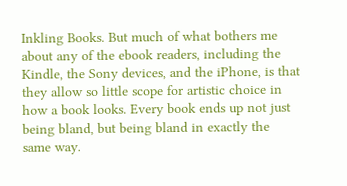Inkling Books. But much of what bothers me about any of the ebook readers, including the Kindle, the Sony devices, and the iPhone, is that they allow so little scope for artistic choice in how a book looks. Every book ends up not just being bland, but being bland in exactly the same way.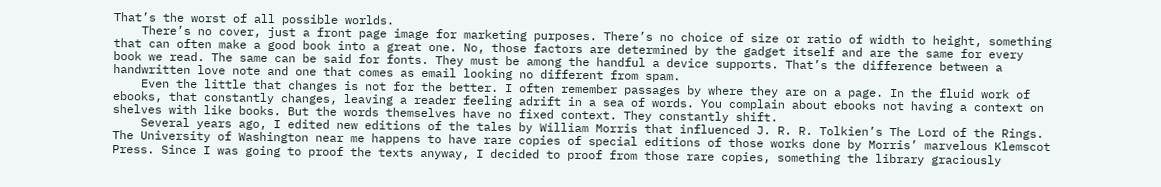That’s the worst of all possible worlds.
    There’s no cover, just a front page image for marketing purposes. There’s no choice of size or ratio of width to height, something that can often make a good book into a great one. No, those factors are determined by the gadget itself and are the same for every book we read. The same can be said for fonts. They must be among the handful a device supports. That’s the difference between a handwritten love note and one that comes as email looking no different from spam.
    Even the little that changes is not for the better. I often remember passages by where they are on a page. In the fluid work of ebooks, that constantly changes, leaving a reader feeling adrift in a sea of words. You complain about ebooks not having a context on shelves with like books. But the words themselves have no fixed context. They constantly shift.
    Several years ago, I edited new editions of the tales by William Morris that influenced J. R. R. Tolkien’s The Lord of the Rings. The University of Washington near me happens to have rare copies of special editions of those works done by Morris’ marvelous Klemscot Press. Since I was going to proof the texts anyway, I decided to proof from those rare copies, something the library graciously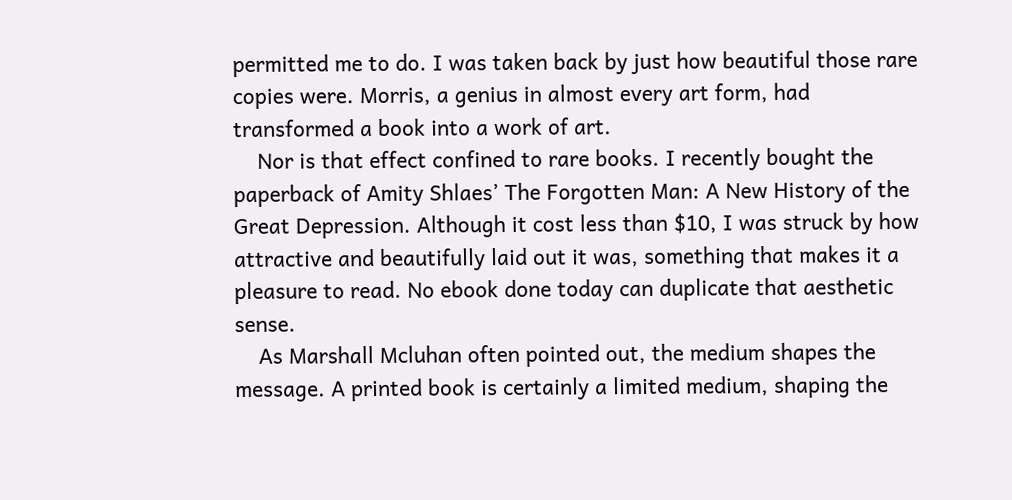permitted me to do. I was taken back by just how beautiful those rare copies were. Morris, a genius in almost every art form, had transformed a book into a work of art.
    Nor is that effect confined to rare books. I recently bought the paperback of Amity Shlaes’ The Forgotten Man: A New History of the Great Depression. Although it cost less than $10, I was struck by how attractive and beautifully laid out it was, something that makes it a pleasure to read. No ebook done today can duplicate that aesthetic sense.
    As Marshall Mcluhan often pointed out, the medium shapes the message. A printed book is certainly a limited medium, shaping the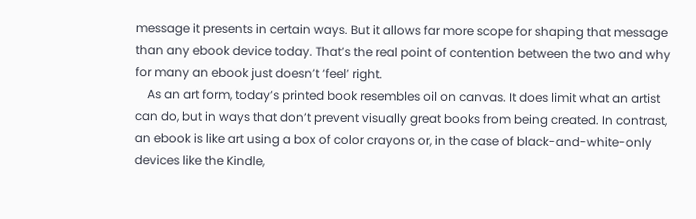message it presents in certain ways. But it allows far more scope for shaping that message than any ebook device today. That’s the real point of contention between the two and why for many an ebook just doesn’t ‘feel’ right.
    As an art form, today’s printed book resembles oil on canvas. It does limit what an artist can do, but in ways that don’t prevent visually great books from being created. In contrast, an ebook is like art using a box of color crayons or, in the case of black-and-white-only devices like the Kindle,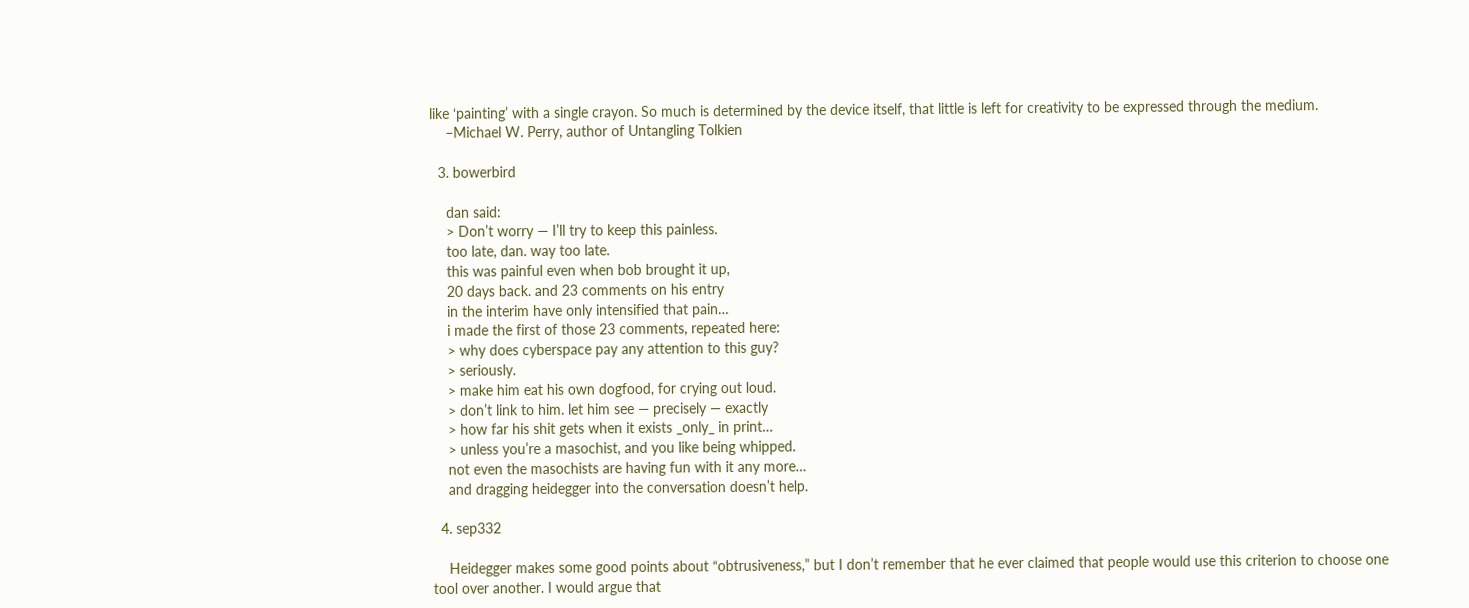like ‘painting’ with a single crayon. So much is determined by the device itself, that little is left for creativity to be expressed through the medium.
    –Michael W. Perry, author of Untangling Tolkien

  3. bowerbird

    dan said:
    > Don’t worry — I’ll try to keep this painless.
    too late, dan. way too late.
    this was painful even when bob brought it up,
    20 days back. and 23 comments on his entry
    in the interim have only intensified that pain…
    i made the first of those 23 comments, repeated here:
    > why does cyberspace pay any attention to this guy?
    > seriously.
    > make him eat his own dogfood, for crying out loud.
    > don’t link to him. let him see — precisely — exactly
    > how far his shit gets when it exists _only_ in print…
    > unless you’re a masochist, and you like being whipped.
    not even the masochists are having fun with it any more…
    and dragging heidegger into the conversation doesn’t help.

  4. sep332

    Heidegger makes some good points about “obtrusiveness,” but I don’t remember that he ever claimed that people would use this criterion to choose one tool over another. I would argue that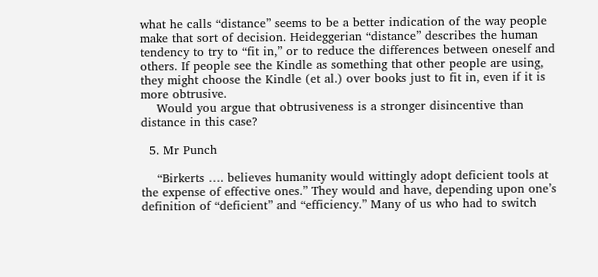what he calls “distance” seems to be a better indication of the way people make that sort of decision. Heideggerian “distance” describes the human tendency to try to “fit in,” or to reduce the differences between oneself and others. If people see the Kindle as something that other people are using, they might choose the Kindle (et al.) over books just to fit in, even if it is more obtrusive.
    Would you argue that obtrusiveness is a stronger disincentive than distance in this case?

  5. Mr Punch

    “Birkerts …. believes humanity would wittingly adopt deficient tools at the expense of effective ones.” They would and have, depending upon one’s definition of “deficient” and “efficiency.” Many of us who had to switch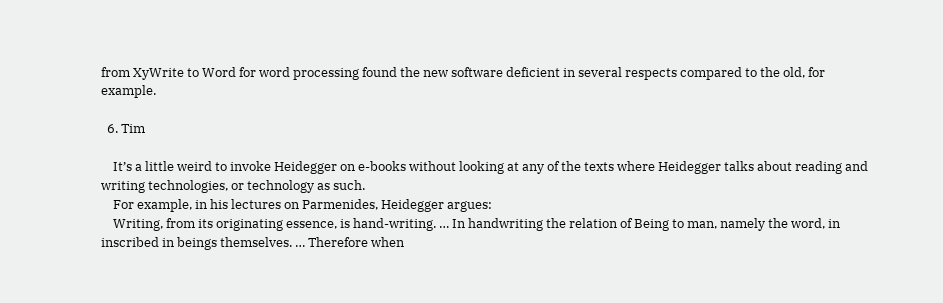from XyWrite to Word for word processing found the new software deficient in several respects compared to the old, for example.

  6. Tim

    It’s a little weird to invoke Heidegger on e-books without looking at any of the texts where Heidegger talks about reading and writing technologies, or technology as such.
    For example, in his lectures on Parmenides, Heidegger argues:
    Writing, from its originating essence, is hand-writing. … In handwriting the relation of Being to man, namely the word, in inscribed in beings themselves. … Therefore when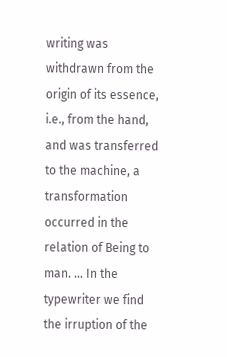writing was withdrawn from the origin of its essence, i.e., from the hand, and was transferred to the machine, a transformation occurred in the relation of Being to man. … In the typewriter we find the irruption of the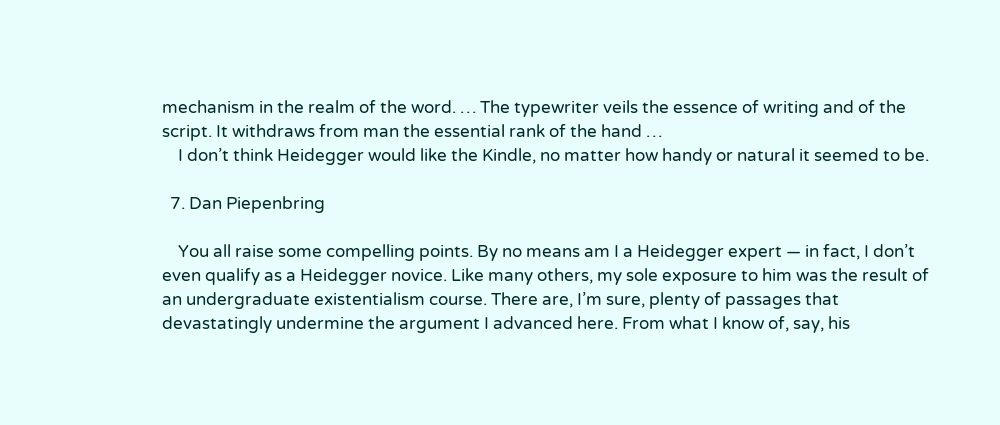mechanism in the realm of the word. … The typewriter veils the essence of writing and of the script. It withdraws from man the essential rank of the hand …
    I don’t think Heidegger would like the Kindle, no matter how handy or natural it seemed to be.

  7. Dan Piepenbring

    You all raise some compelling points. By no means am I a Heidegger expert — in fact, I don’t even qualify as a Heidegger novice. Like many others, my sole exposure to him was the result of an undergraduate existentialism course. There are, I’m sure, plenty of passages that devastatingly undermine the argument I advanced here. From what I know of, say, his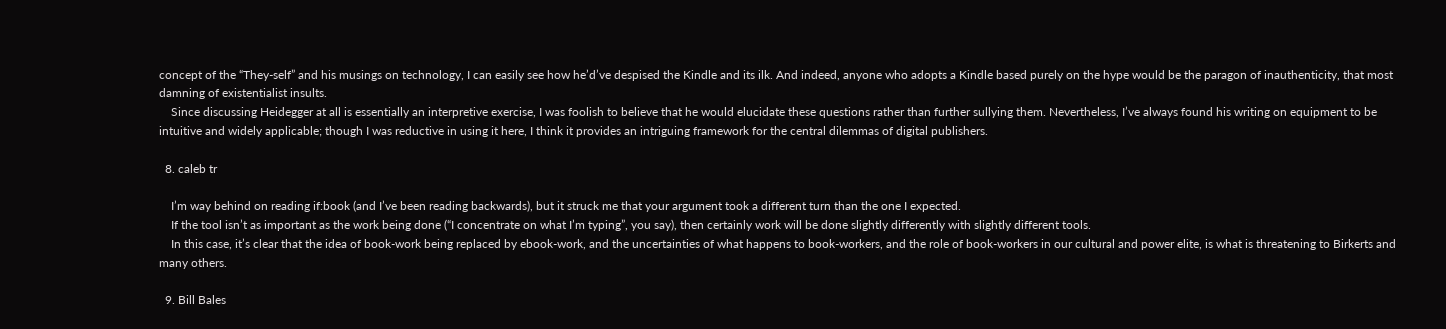concept of the “They-self” and his musings on technology, I can easily see how he’d’ve despised the Kindle and its ilk. And indeed, anyone who adopts a Kindle based purely on the hype would be the paragon of inauthenticity, that most damning of existentialist insults.
    Since discussing Heidegger at all is essentially an interpretive exercise, I was foolish to believe that he would elucidate these questions rather than further sullying them. Nevertheless, I’ve always found his writing on equipment to be intuitive and widely applicable; though I was reductive in using it here, I think it provides an intriguing framework for the central dilemmas of digital publishers.

  8. caleb tr

    I’m way behind on reading if:book (and I’ve been reading backwards), but it struck me that your argument took a different turn than the one I expected.
    If the tool isn’t as important as the work being done (“I concentrate on what I’m typing”, you say), then certainly work will be done slightly differently with slightly different tools.
    In this case, it’s clear that the idea of book-work being replaced by ebook-work, and the uncertainties of what happens to book-workers, and the role of book-workers in our cultural and power elite, is what is threatening to Birkerts and many others.

  9. Bill Bales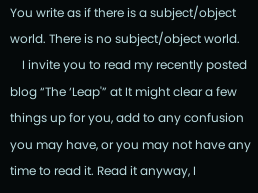You write as if there is a subject/object world. There is no subject/object world.
    I invite you to read my recently posted blog “The ‘Leap'” at It might clear a few things up for you, add to any confusion you may have, or you may not have any time to read it. Read it anyway, I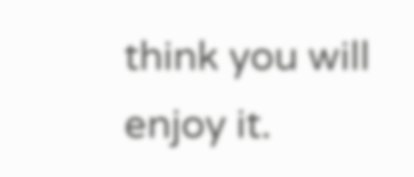think you will enjoy it.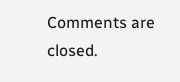Comments are closed.